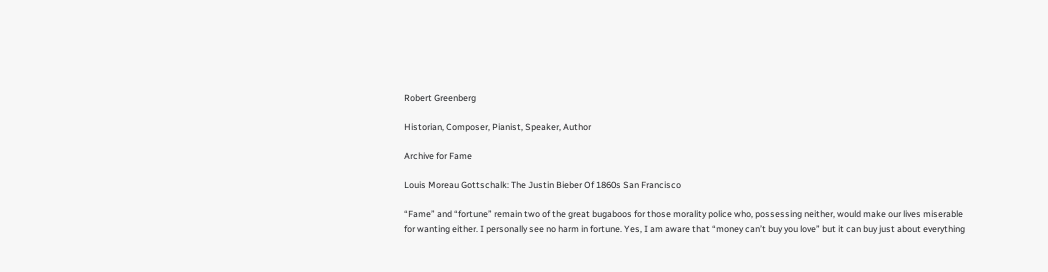Robert Greenberg

Historian, Composer, Pianist, Speaker, Author

Archive for Fame

Louis Moreau Gottschalk: The Justin Bieber Of 1860s San Francisco

“Fame” and “fortune” remain two of the great bugaboos for those morality police who, possessing neither, would make our lives miserable for wanting either. I personally see no harm in fortune. Yes, I am aware that “money can’t buy you love” but it can buy just about everything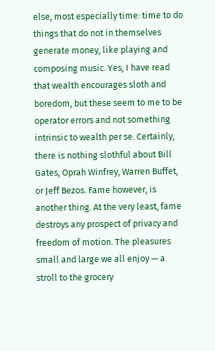else, most especially time: time to do things that do not in themselves generate money, like playing and composing music. Yes, I have read that wealth encourages sloth and boredom, but these seem to me to be operator errors and not something intrinsic to wealth per se. Certainly, there is nothing slothful about Bill Gates, Oprah Winfrey, Warren Buffet, or Jeff Bezos. Fame however, is another thing. At the very least, fame destroys any prospect of privacy and freedom of motion. The pleasures small and large we all enjoy — a stroll to the grocery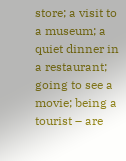store; a visit to a museum; a quiet dinner in a restaurant; going to see a movie; being a tourist – are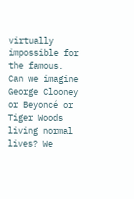virtually impossible for the famous. Can we imagine George Clooney or Beyoncé or Tiger Woods living normal lives? We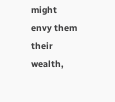might envy them their wealth,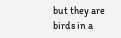but they are birds in a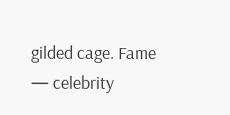gilded cage. Fame — celebrity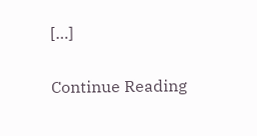[…]

Continue Reading